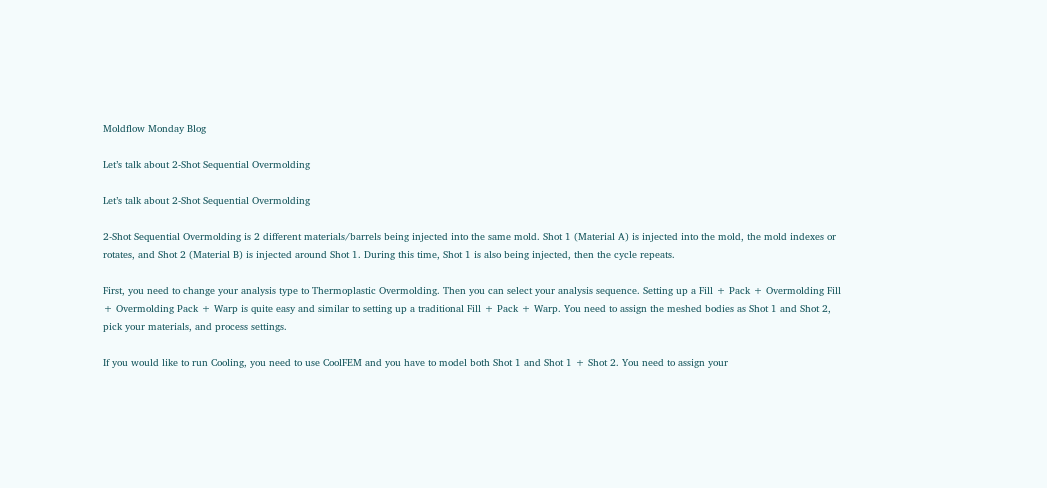Moldflow Monday Blog

Let’s talk about 2-Shot Sequential Overmolding

Let’s talk about 2-Shot Sequential Overmolding

2-Shot Sequential Overmolding is 2 different materials/barrels being injected into the same mold. Shot 1 (Material A) is injected into the mold, the mold indexes or rotates, and Shot 2 (Material B) is injected around Shot 1. During this time, Shot 1 is also being injected, then the cycle repeats.

First, you need to change your analysis type to Thermoplastic Overmolding. Then you can select your analysis sequence. Setting up a Fill + Pack + Overmolding Fill + Overmolding Pack + Warp is quite easy and similar to setting up a traditional Fill + Pack + Warp. You need to assign the meshed bodies as Shot 1 and Shot 2, pick your materials, and process settings.

If you would like to run Cooling, you need to use CoolFEM and you have to model both Shot 1 and Shot 1 + Shot 2. You need to assign your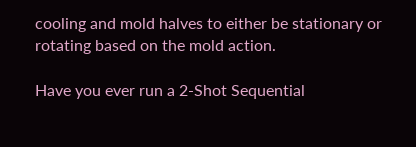cooling and mold halves to either be stationary or rotating based on the mold action.

Have you ever run a 2-Shot Sequential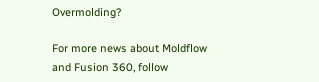Overmolding?

For more news about Moldflow and Fusion 360, follow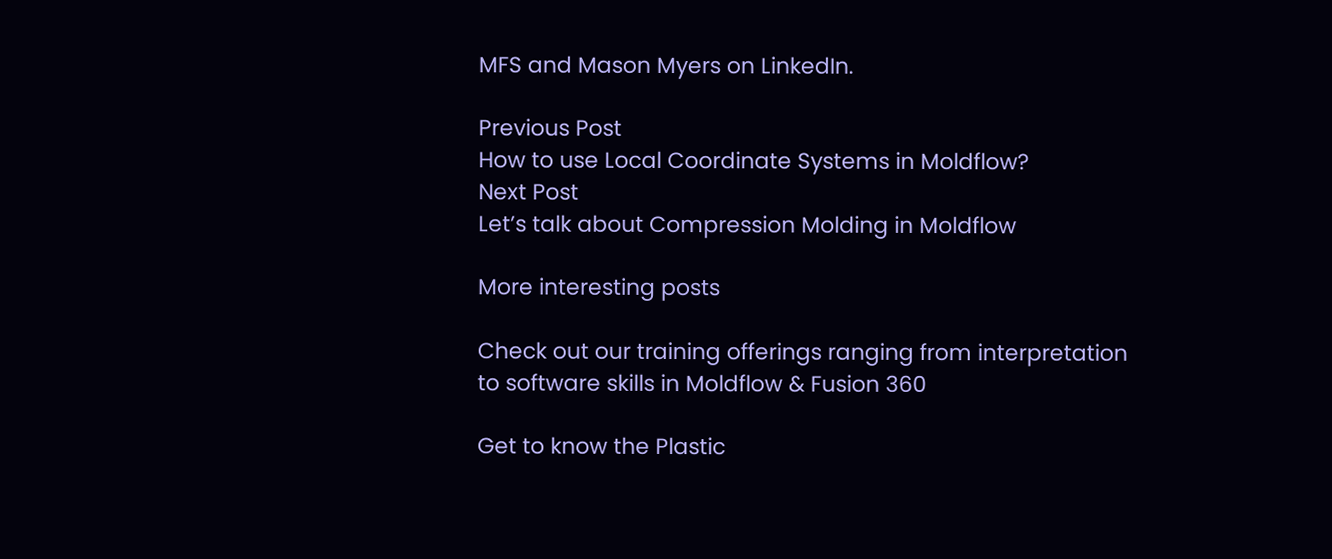MFS and Mason Myers on LinkedIn.

Previous Post
How to use Local Coordinate Systems in Moldflow?
Next Post
Let’s talk about Compression Molding in Moldflow

More interesting posts

Check out our training offerings ranging from interpretation
to software skills in Moldflow & Fusion 360

Get to know the Plastic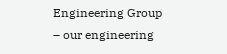Engineering Group
– our engineering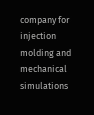company for injection molding and mechanical simulations